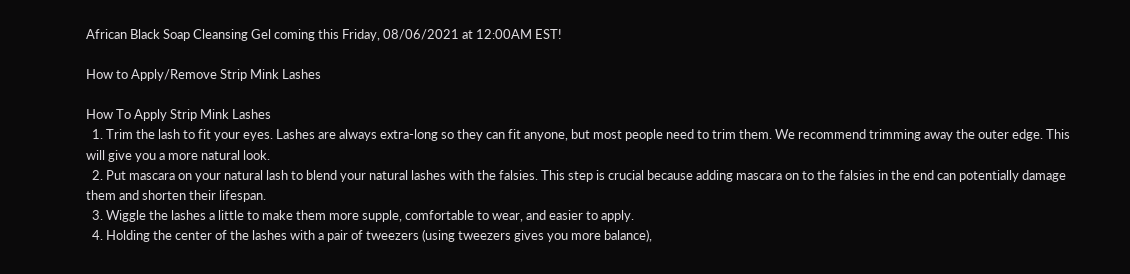African Black Soap Cleansing Gel coming this Friday, 08/06/2021 at 12:00AM EST!

How to Apply/Remove Strip Mink Lashes

How To Apply Strip Mink Lashes
  1. Trim the lash to fit your eyes. Lashes are always extra-long so they can fit anyone, but most people need to trim them. We recommend trimming away the outer edge. This will give you a more natural look.
  2. Put mascara on your natural lash to blend your natural lashes with the falsies. This step is crucial because adding mascara on to the falsies in the end can potentially damage them and shorten their lifespan.
  3. Wiggle the lashes a little to make them more supple, comfortable to wear, and easier to apply.
  4. Holding the center of the lashes with a pair of tweezers (using tweezers gives you more balance),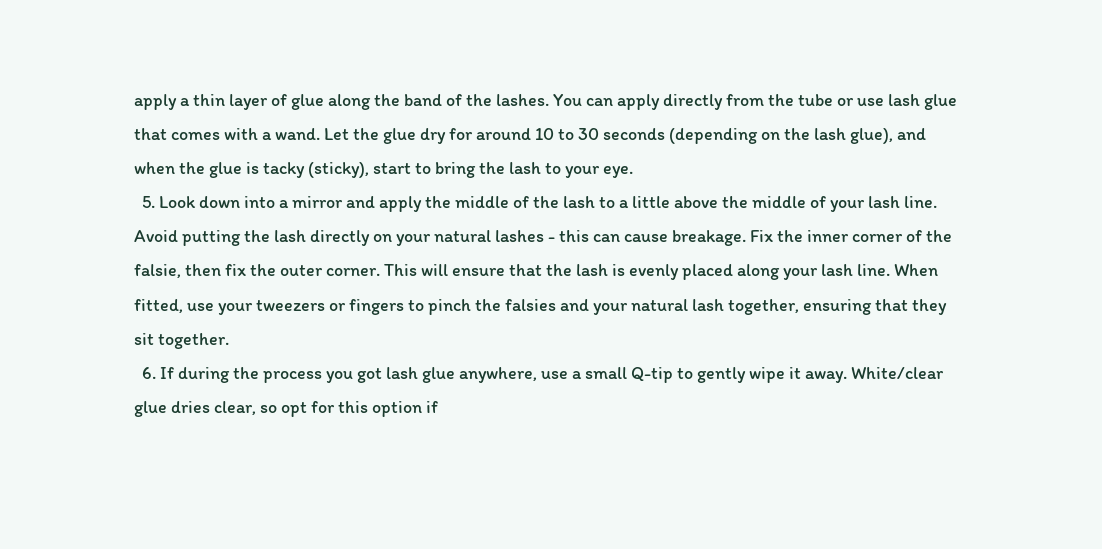apply a thin layer of glue along the band of the lashes. You can apply directly from the tube or use lash glue that comes with a wand. Let the glue dry for around 10 to 30 seconds (depending on the lash glue), and when the glue is tacky (sticky), start to bring the lash to your eye.
  5. Look down into a mirror and apply the middle of the lash to a little above the middle of your lash line. Avoid putting the lash directly on your natural lashes - this can cause breakage. Fix the inner corner of the falsie, then fix the outer corner. This will ensure that the lash is evenly placed along your lash line. When fitted, use your tweezers or fingers to pinch the falsies and your natural lash together, ensuring that they sit together.
  6. If during the process you got lash glue anywhere, use a small Q-tip to gently wipe it away. White/clear glue dries clear, so opt for this option if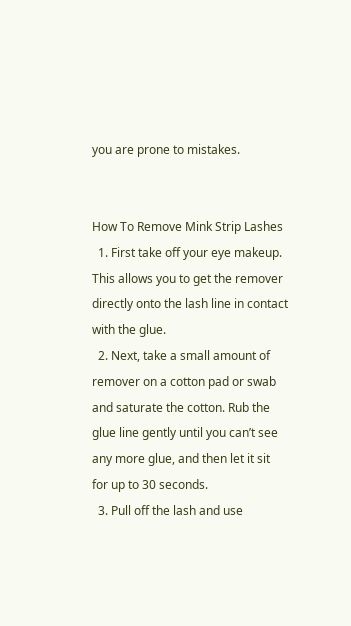you are prone to mistakes.


How To Remove Mink Strip Lashes
  1. First take off your eye makeup. This allows you to get the remover directly onto the lash line in contact with the glue.
  2. Next, take a small amount of remover on a cotton pad or swab and saturate the cotton. Rub the glue line gently until you can’t see any more glue, and then let it sit for up to 30 seconds.
  3. Pull off the lash and use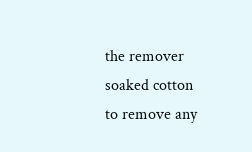the remover soaked cotton to remove any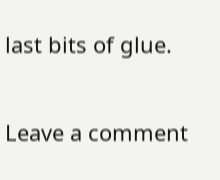last bits of glue.

Leave a comment